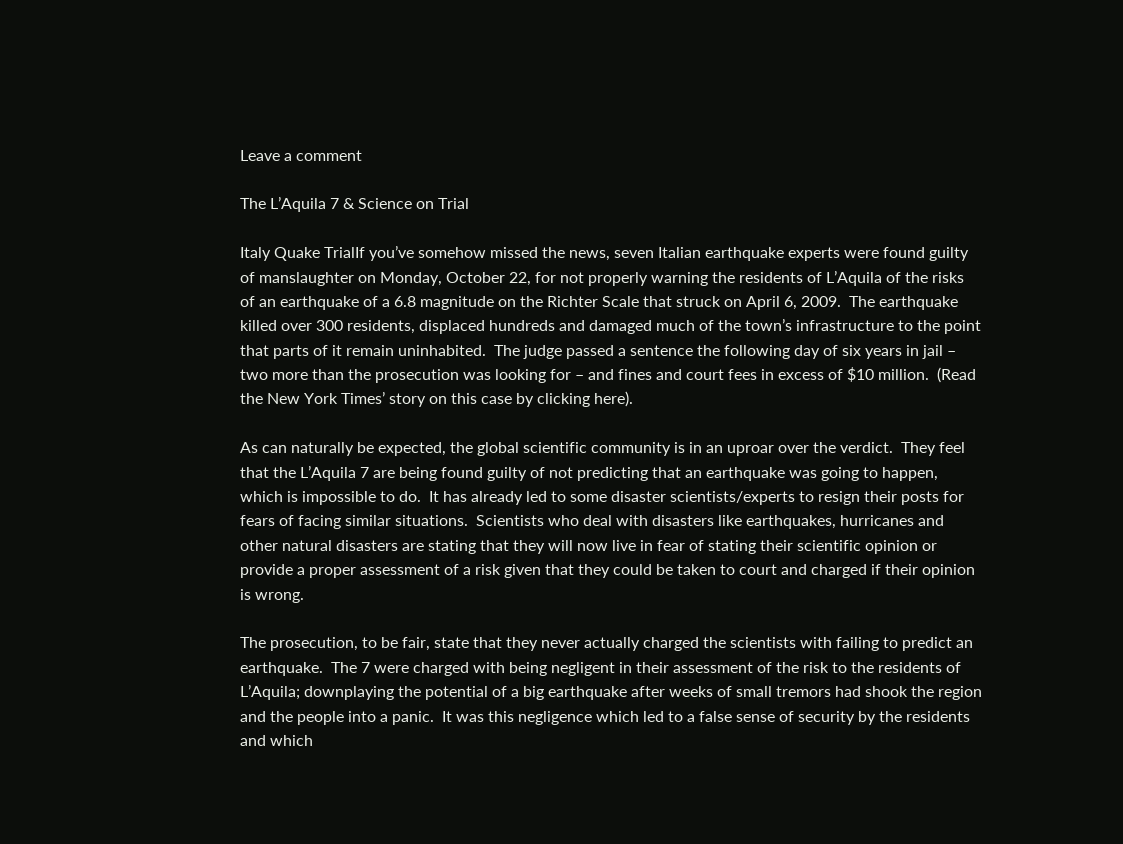Leave a comment

The L’Aquila 7 & Science on Trial

Italy Quake TrialIf you’ve somehow missed the news, seven Italian earthquake experts were found guilty of manslaughter on Monday, October 22, for not properly warning the residents of L’Aquila of the risks of an earthquake of a 6.8 magnitude on the Richter Scale that struck on April 6, 2009.  The earthquake killed over 300 residents, displaced hundreds and damaged much of the town’s infrastructure to the point that parts of it remain uninhabited.  The judge passed a sentence the following day of six years in jail – two more than the prosecution was looking for – and fines and court fees in excess of $10 million.  (Read the New York Times’ story on this case by clicking here).

As can naturally be expected, the global scientific community is in an uproar over the verdict.  They feel that the L’Aquila 7 are being found guilty of not predicting that an earthquake was going to happen, which is impossible to do.  It has already led to some disaster scientists/experts to resign their posts for fears of facing similar situations.  Scientists who deal with disasters like earthquakes, hurricanes and other natural disasters are stating that they will now live in fear of stating their scientific opinion or provide a proper assessment of a risk given that they could be taken to court and charged if their opinion is wrong.

The prosecution, to be fair, state that they never actually charged the scientists with failing to predict an earthquake.  The 7 were charged with being negligent in their assessment of the risk to the residents of L’Aquila; downplaying the potential of a big earthquake after weeks of small tremors had shook the region and the people into a panic.  It was this negligence which led to a false sense of security by the residents and which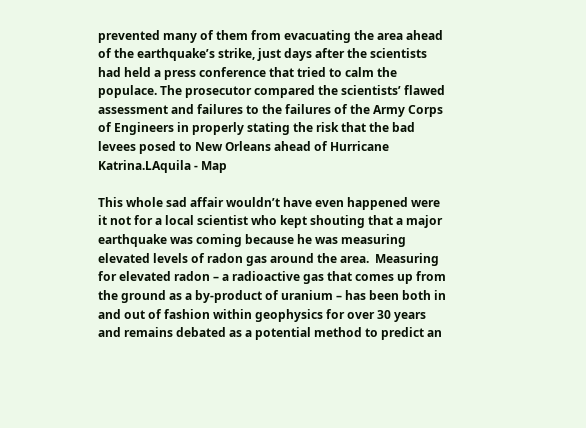prevented many of them from evacuating the area ahead of the earthquake’s strike, just days after the scientists had held a press conference that tried to calm the populace. The prosecutor compared the scientists’ flawed assessment and failures to the failures of the Army Corps of Engineers in properly stating the risk that the bad levees posed to New Orleans ahead of Hurricane Katrina.LAquila - Map

This whole sad affair wouldn’t have even happened were it not for a local scientist who kept shouting that a major earthquake was coming because he was measuring elevated levels of radon gas around the area.  Measuring for elevated radon – a radioactive gas that comes up from the ground as a by-product of uranium – has been both in and out of fashion within geophysics for over 30 years and remains debated as a potential method to predict an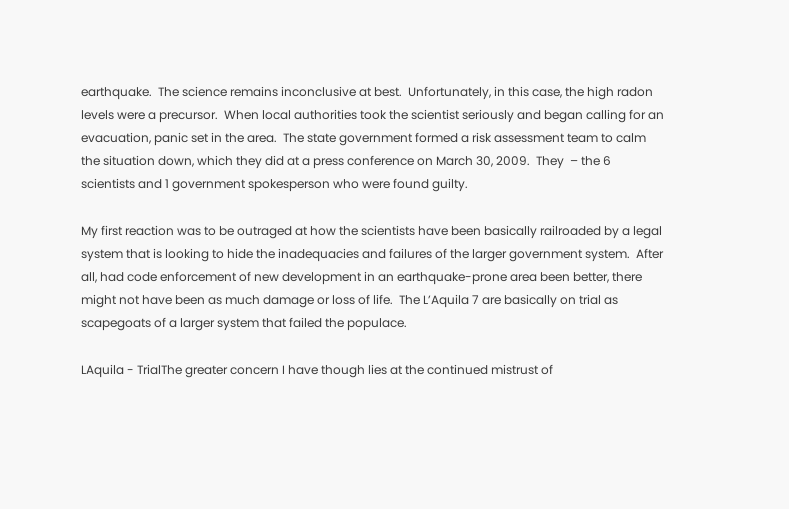earthquake.  The science remains inconclusive at best.  Unfortunately, in this case, the high radon levels were a precursor.  When local authorities took the scientist seriously and began calling for an evacuation, panic set in the area.  The state government formed a risk assessment team to calm the situation down, which they did at a press conference on March 30, 2009.  They  – the 6 scientists and 1 government spokesperson who were found guilty.

My first reaction was to be outraged at how the scientists have been basically railroaded by a legal system that is looking to hide the inadequacies and failures of the larger government system.  After all, had code enforcement of new development in an earthquake-prone area been better, there might not have been as much damage or loss of life.  The L’Aquila 7 are basically on trial as scapegoats of a larger system that failed the populace.

LAquila - TrialThe greater concern I have though lies at the continued mistrust of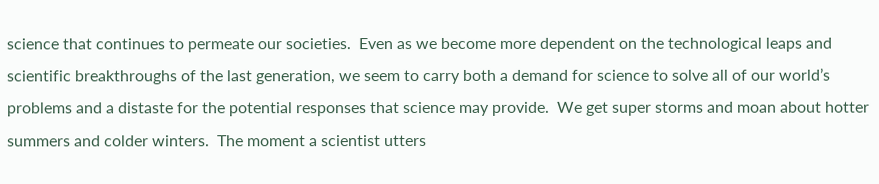science that continues to permeate our societies.  Even as we become more dependent on the technological leaps and scientific breakthroughs of the last generation, we seem to carry both a demand for science to solve all of our world’s problems and a distaste for the potential responses that science may provide.  We get super storms and moan about hotter summers and colder winters.  The moment a scientist utters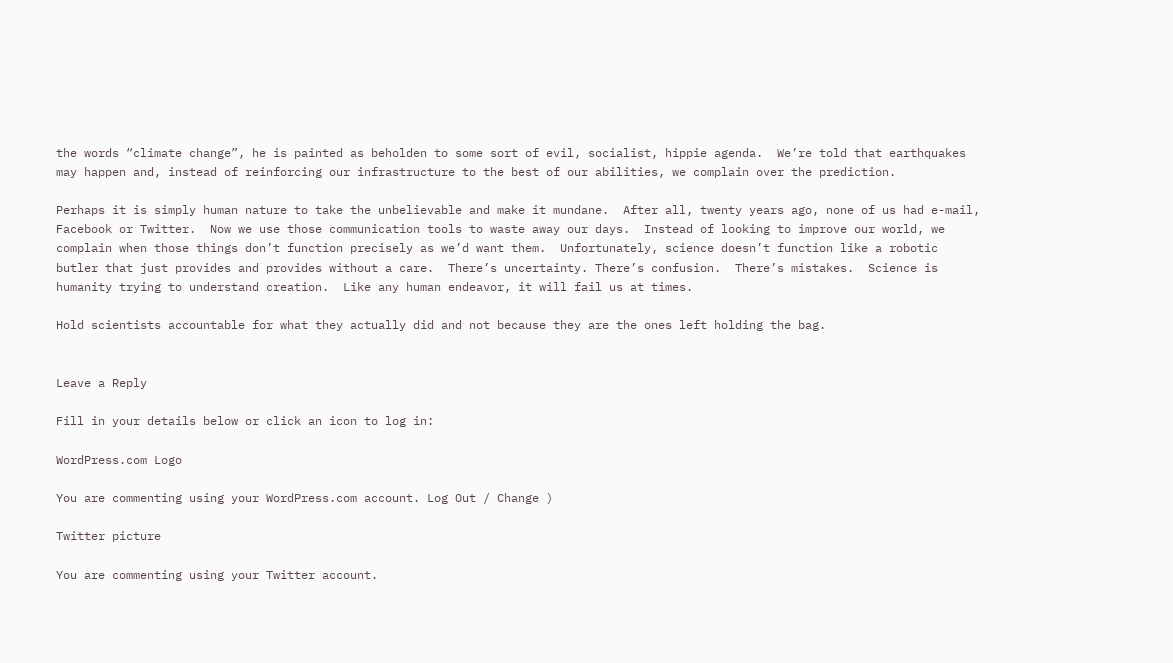the words “climate change”, he is painted as beholden to some sort of evil, socialist, hippie agenda.  We’re told that earthquakes may happen and, instead of reinforcing our infrastructure to the best of our abilities, we complain over the prediction.

Perhaps it is simply human nature to take the unbelievable and make it mundane.  After all, twenty years ago, none of us had e-mail, Facebook or Twitter.  Now we use those communication tools to waste away our days.  Instead of looking to improve our world, we complain when those things don’t function precisely as we’d want them.  Unfortunately, science doesn’t function like a robotic butler that just provides and provides without a care.  There’s uncertainty. There’s confusion.  There’s mistakes.  Science is humanity trying to understand creation.  Like any human endeavor, it will fail us at times.

Hold scientists accountable for what they actually did and not because they are the ones left holding the bag.


Leave a Reply

Fill in your details below or click an icon to log in:

WordPress.com Logo

You are commenting using your WordPress.com account. Log Out / Change )

Twitter picture

You are commenting using your Twitter account.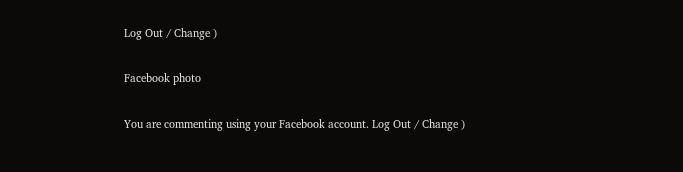Log Out / Change )

Facebook photo

You are commenting using your Facebook account. Log Out / Change )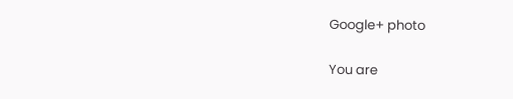Google+ photo

You are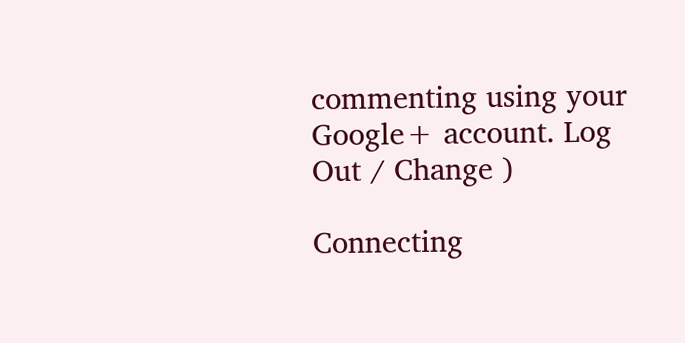commenting using your Google+ account. Log Out / Change )

Connecting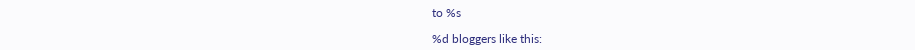to %s

%d bloggers like this: